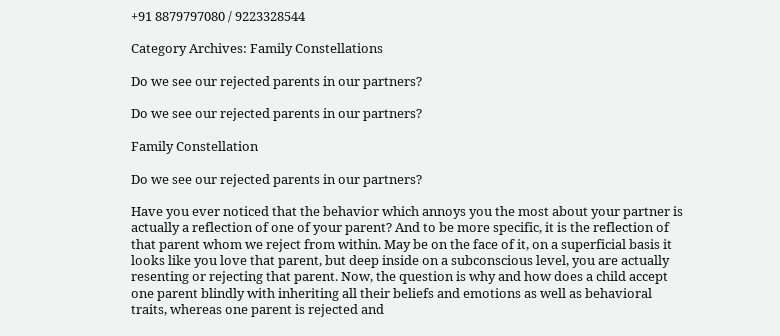+91 8879797080 / 9223328544

Category Archives: Family Constellations

Do we see our rejected parents in our partners?

Do we see our rejected parents in our partners?

Family Constellation

Do we see our rejected parents in our partners?

Have you ever noticed that the behavior which annoys you the most about your partner is actually a reflection of one of your parent? And to be more specific, it is the reflection of that parent whom we reject from within. May be on the face of it, on a superficial basis it looks like you love that parent, but deep inside on a subconscious level, you are actually resenting or rejecting that parent. Now, the question is why and how does a child accept one parent blindly with inheriting all their beliefs and emotions as well as behavioral traits, whereas one parent is rejected and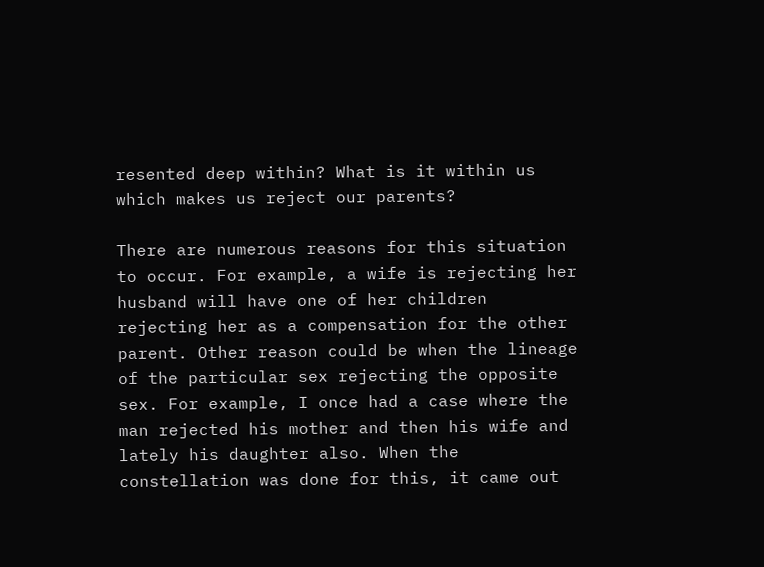resented deep within? What is it within us which makes us reject our parents?

There are numerous reasons for this situation to occur. For example, a wife is rejecting her husband will have one of her children rejecting her as a compensation for the other parent. Other reason could be when the lineage of the particular sex rejecting the opposite sex. For example, I once had a case where the man rejected his mother and then his wife and lately his daughter also. When the constellation was done for this, it came out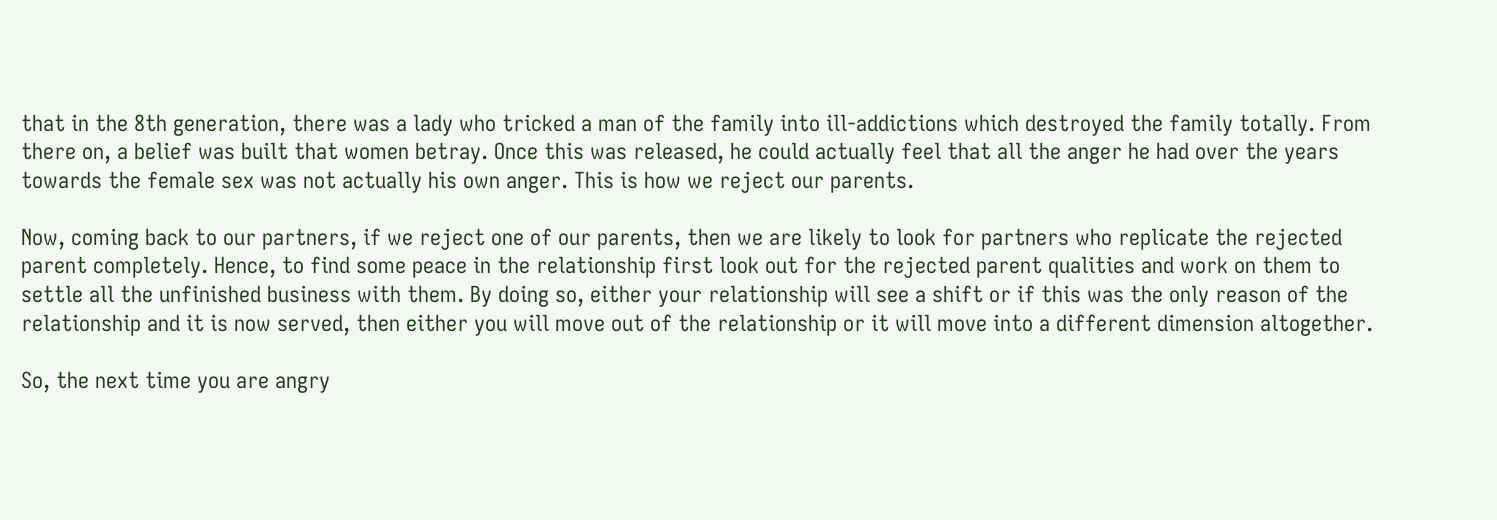that in the 8th generation, there was a lady who tricked a man of the family into ill-addictions which destroyed the family totally. From there on, a belief was built that women betray. Once this was released, he could actually feel that all the anger he had over the years towards the female sex was not actually his own anger. This is how we reject our parents.

Now, coming back to our partners, if we reject one of our parents, then we are likely to look for partners who replicate the rejected parent completely. Hence, to find some peace in the relationship first look out for the rejected parent qualities and work on them to settle all the unfinished business with them. By doing so, either your relationship will see a shift or if this was the only reason of the relationship and it is now served, then either you will move out of the relationship or it will move into a different dimension altogether.

So, the next time you are angry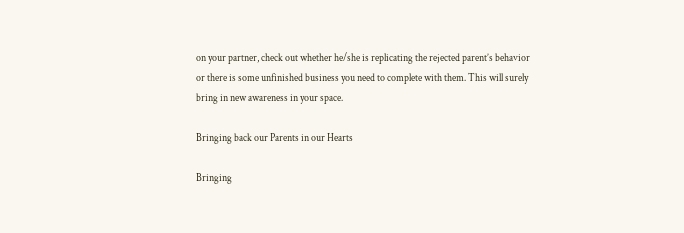on your partner, check out whether he/she is replicating the rejected parent’s behavior or there is some unfinished business you need to complete with them. This will surely bring in new awareness in your space.

Bringing back our Parents in our Hearts

Bringing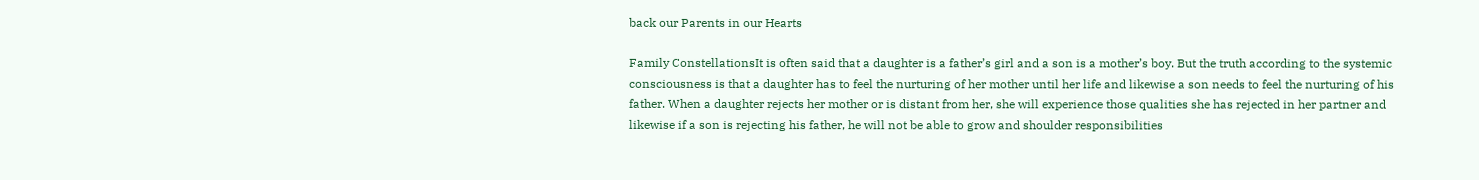back our Parents in our Hearts

Family ConstellationsIt is often said that a daughter is a father’s girl and a son is a mother’s boy. But the truth according to the systemic consciousness is that a daughter has to feel the nurturing of her mother until her life and likewise a son needs to feel the nurturing of his father. When a daughter rejects her mother or is distant from her, she will experience those qualities she has rejected in her partner and likewise if a son is rejecting his father, he will not be able to grow and shoulder responsibilities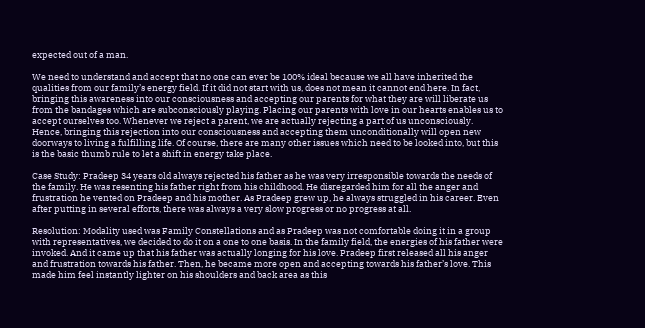expected out of a man.

We need to understand and accept that no one can ever be 100% ideal because we all have inherited the qualities from our family’s energy field. If it did not start with us, does not mean it cannot end here. In fact, bringing this awareness into our consciousness and accepting our parents for what they are will liberate us from the bandages which are subconsciously playing. Placing our parents with love in our hearts enables us to accept ourselves too. Whenever we reject a parent, we are actually rejecting a part of us unconsciously. Hence, bringing this rejection into our consciousness and accepting them unconditionally will open new doorways to living a fulfilling life. Of course, there are many other issues which need to be looked into, but this is the basic thumb rule to let a shift in energy take place.

Case Study: Pradeep 34 years old always rejected his father as he was very irresponsible towards the needs of the family. He was resenting his father right from his childhood. He disregarded him for all the anger and frustration he vented on Pradeep and his mother. As Pradeep grew up, he always struggled in his career. Even after putting in several efforts, there was always a very slow progress or no progress at all.

Resolution: Modality used was Family Constellations and as Pradeep was not comfortable doing it in a group with representatives, we decided to do it on a one to one basis. In the family field, the energies of his father were invoked. And it came up that his father was actually longing for his love. Pradeep first released all his anger and frustration towards his father. Then, he became more open and accepting towards his father’s love. This made him feel instantly lighter on his shoulders and back area as this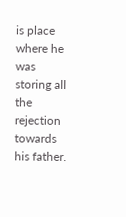is place where he was storing all the rejection towards his father.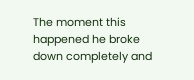The moment this happened he broke down completely and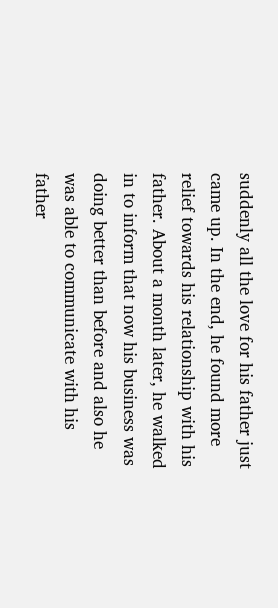suddenly all the love for his father just came up. In the end, he found more relief towards his relationship with his father. About a month later, he walked in to inform that now his business was doing better than before and also he was able to communicate with his father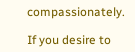compassionately.

If you desire to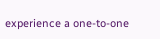experience a one-to-one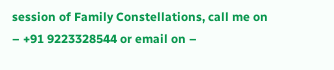session of Family Constellations, call me on – +91 9223328544 or email on –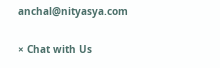anchal@nityasya.com

× Chat with Us